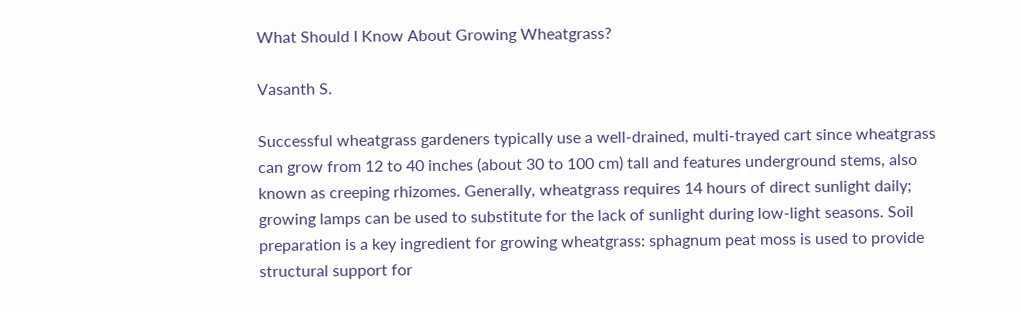What Should I Know About Growing Wheatgrass?

Vasanth S.

Successful wheatgrass gardeners typically use a well-drained, multi-trayed cart since wheatgrass can grow from 12 to 40 inches (about 30 to 100 cm) tall and features underground stems, also known as creeping rhizomes. Generally, wheatgrass requires 14 hours of direct sunlight daily; growing lamps can be used to substitute for the lack of sunlight during low-light seasons. Soil preparation is a key ingredient for growing wheatgrass: sphagnum peat moss is used to provide structural support for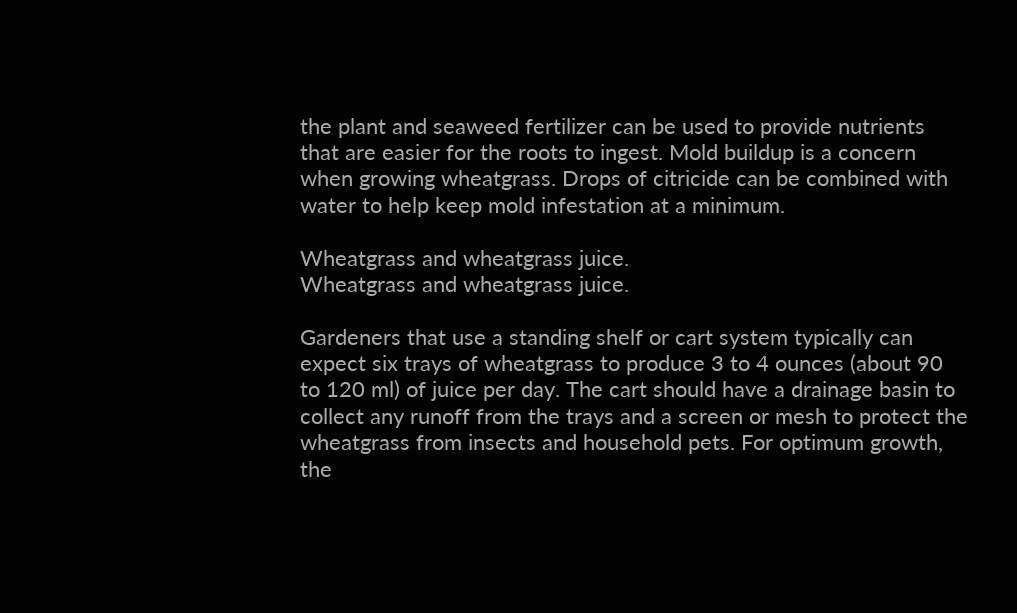the plant and seaweed fertilizer can be used to provide nutrients that are easier for the roots to ingest. Mold buildup is a concern when growing wheatgrass. Drops of citricide can be combined with water to help keep mold infestation at a minimum.

Wheatgrass and wheatgrass juice.
Wheatgrass and wheatgrass juice.

Gardeners that use a standing shelf or cart system typically can expect six trays of wheatgrass to produce 3 to 4 ounces (about 90 to 120 ml) of juice per day. The cart should have a drainage basin to collect any runoff from the trays and a screen or mesh to protect the wheatgrass from insects and household pets. For optimum growth, the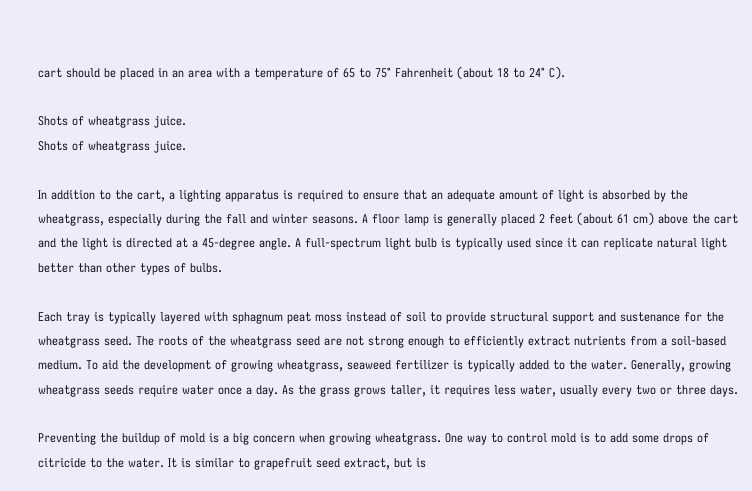cart should be placed in an area with a temperature of 65 to 75° Fahrenheit (about 18 to 24° C).

Shots of wheatgrass juice.
Shots of wheatgrass juice.

In addition to the cart, a lighting apparatus is required to ensure that an adequate amount of light is absorbed by the wheatgrass, especially during the fall and winter seasons. A floor lamp is generally placed 2 feet (about 61 cm) above the cart and the light is directed at a 45-degree angle. A full-spectrum light bulb is typically used since it can replicate natural light better than other types of bulbs.

Each tray is typically layered with sphagnum peat moss instead of soil to provide structural support and sustenance for the wheatgrass seed. The roots of the wheatgrass seed are not strong enough to efficiently extract nutrients from a soil-based medium. To aid the development of growing wheatgrass, seaweed fertilizer is typically added to the water. Generally, growing wheatgrass seeds require water once a day. As the grass grows taller, it requires less water, usually every two or three days.

Preventing the buildup of mold is a big concern when growing wheatgrass. One way to control mold is to add some drops of citricide to the water. It is similar to grapefruit seed extract, but is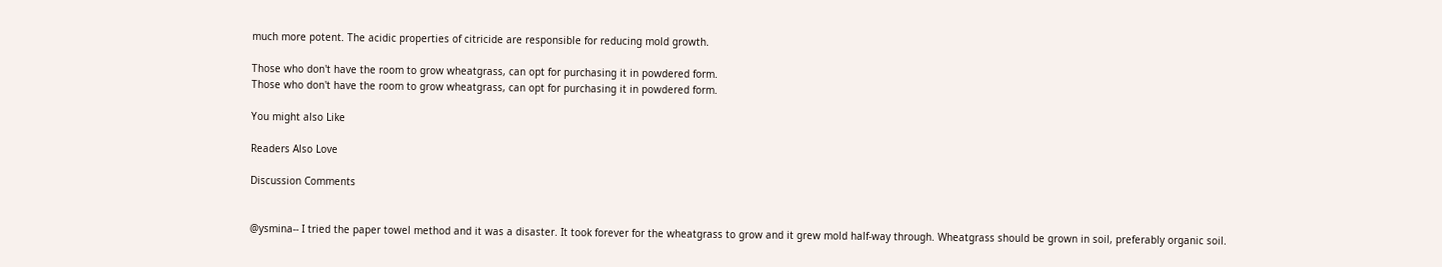much more potent. The acidic properties of citricide are responsible for reducing mold growth.

Those who don't have the room to grow wheatgrass, can opt for purchasing it in powdered form.
Those who don't have the room to grow wheatgrass, can opt for purchasing it in powdered form.

You might also Like

Readers Also Love

Discussion Comments


@ysmina-- I tried the paper towel method and it was a disaster. It took forever for the wheatgrass to grow and it grew mold half-way through. Wheatgrass should be grown in soil, preferably organic soil.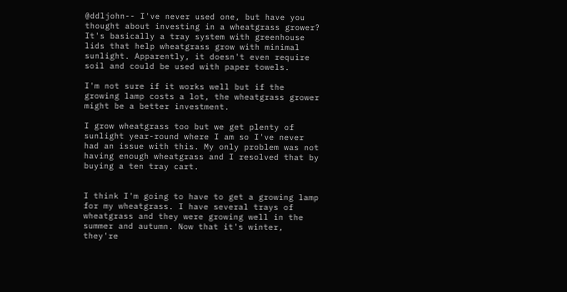@ddljohn-- I've never used one, but have you thought about investing in a wheatgrass grower? It's basically a tray system with greenhouse lids that help wheatgrass grow with minimal sunlight. Apparently, it doesn't even require soil and could be used with paper towels.

I'm not sure if it works well but if the growing lamp costs a lot, the wheatgrass grower might be a better investment.

I grow wheatgrass too but we get plenty of sunlight year-round where I am so I've never had an issue with this. My only problem was not having enough wheatgrass and I resolved that by buying a ten tray cart.


I think I'm going to have to get a growing lamp for my wheatgrass. I have several trays of wheatgrass and they were growing well in the summer and autumn. Now that it's winter, they're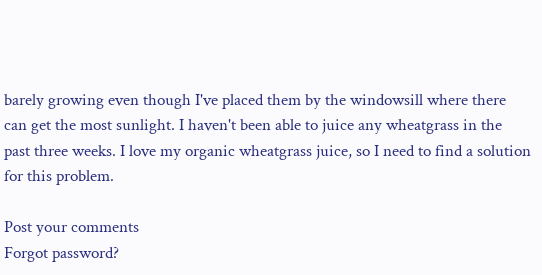barely growing even though I've placed them by the windowsill where there can get the most sunlight. I haven't been able to juice any wheatgrass in the past three weeks. I love my organic wheatgrass juice, so I need to find a solution for this problem.

Post your comments
Forgot password?